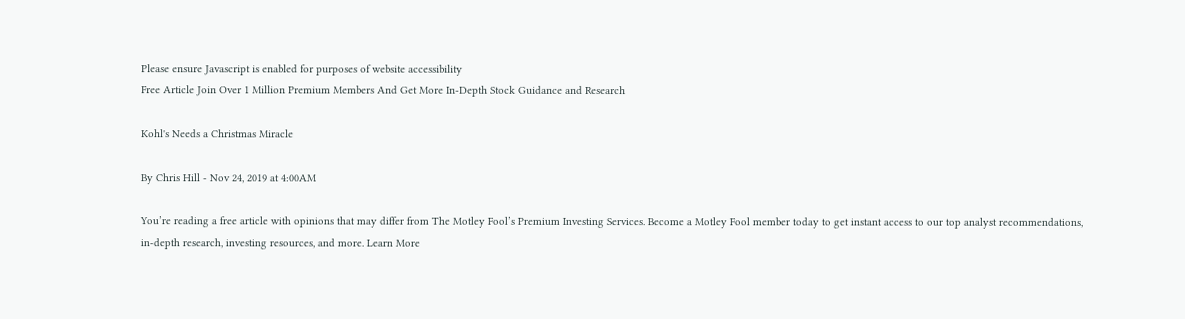Please ensure Javascript is enabled for purposes of website accessibility
Free Article Join Over 1 Million Premium Members And Get More In-Depth Stock Guidance and Research

Kohl's Needs a Christmas Miracle

By Chris Hill - Nov 24, 2019 at 4:00AM

You’re reading a free article with opinions that may differ from The Motley Fool’s Premium Investing Services. Become a Motley Fool member today to get instant access to our top analyst recommendations, in-depth research, investing resources, and more. Learn More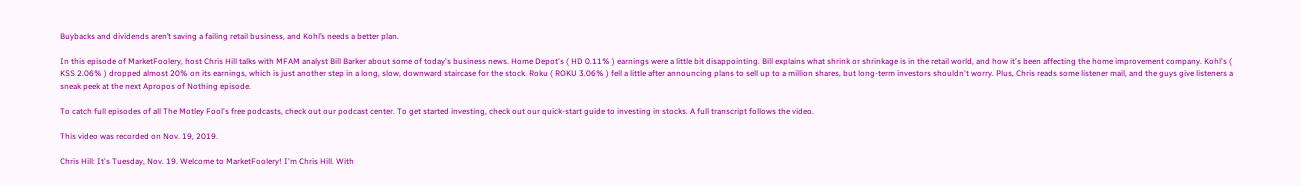Buybacks and dividends aren’t saving a failing retail business, and Kohl’s needs a better plan.

In this episode of MarketFoolery, host Chris Hill talks with MFAM analyst Bill Barker about some of today's business news. Home Depot's ( HD 0.11% ) earnings were a little bit disappointing. Bill explains what shrink or shrinkage is in the retail world, and how it's been affecting the home improvement company. Kohl's ( KSS 2.06% ) dropped almost 20% on its earnings, which is just another step in a long, slow, downward staircase for the stock. Roku ( ROKU 3.06% ) fell a little after announcing plans to sell up to a million shares, but long-term investors shouldn't worry. Plus, Chris reads some listener mail, and the guys give listeners a sneak peek at the next Apropos of Nothing episode.

To catch full episodes of all The Motley Fool's free podcasts, check out our podcast center. To get started investing, check out our quick-start guide to investing in stocks. A full transcript follows the video.

This video was recorded on Nov. 19, 2019.

Chris Hill: It's Tuesday, Nov. 19. Welcome to MarketFoolery! I'm Chris Hill. With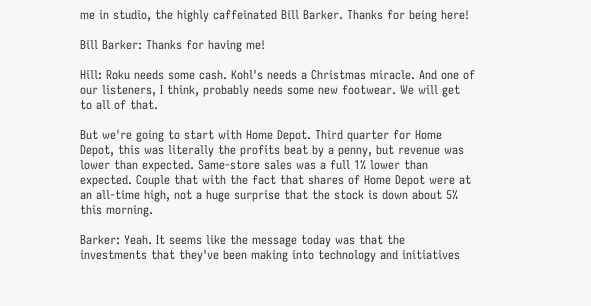me in studio, the highly caffeinated Bill Barker. Thanks for being here!

Bill Barker: Thanks for having me!

Hill: Roku needs some cash. Kohl's needs a Christmas miracle. And one of our listeners, I think, probably needs some new footwear. We will get to all of that.

But we're going to start with Home Depot. Third quarter for Home Depot, this was literally the profits beat by a penny, but revenue was lower than expected. Same-store sales was a full 1% lower than expected. Couple that with the fact that shares of Home Depot were at an all-time high, not a huge surprise that the stock is down about 5% this morning.

Barker: Yeah. It seems like the message today was that the investments that they've been making into technology and initiatives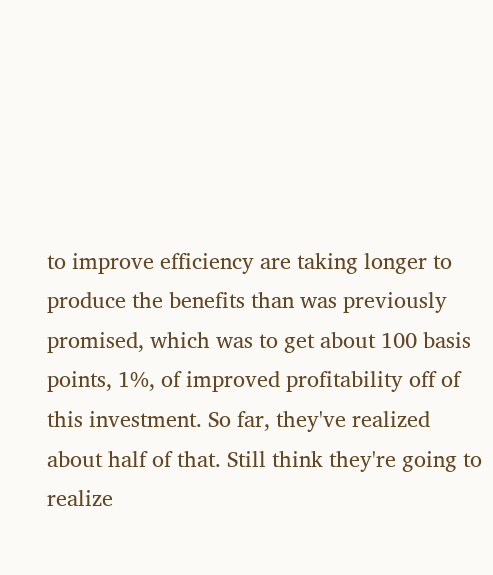to improve efficiency are taking longer to produce the benefits than was previously promised, which was to get about 100 basis points, 1%, of improved profitability off of this investment. So far, they've realized about half of that. Still think they're going to realize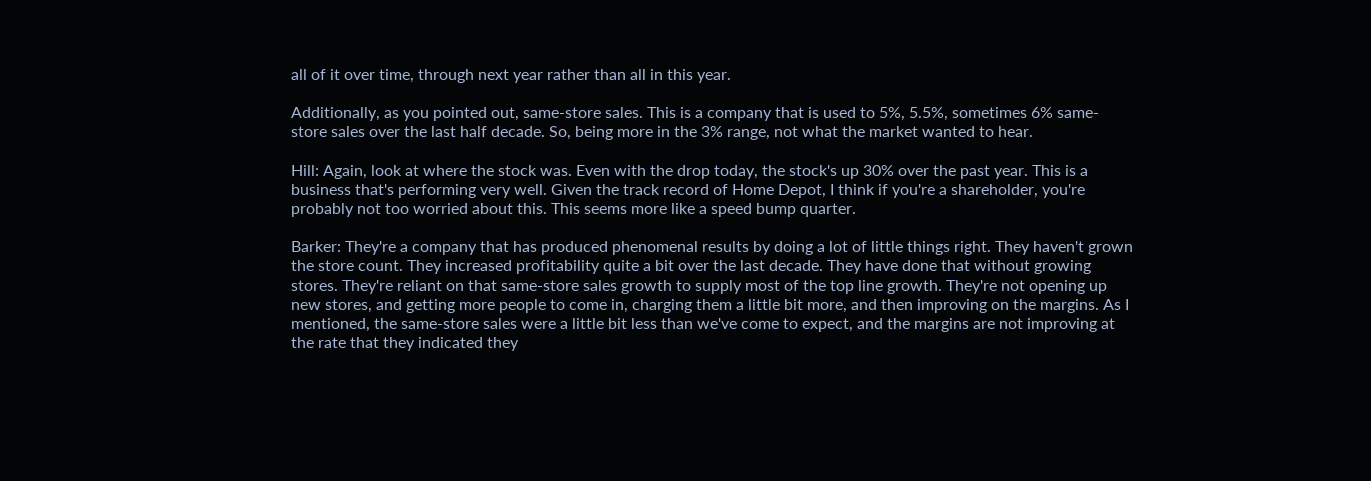all of it over time, through next year rather than all in this year.

Additionally, as you pointed out, same-store sales. This is a company that is used to 5%, 5.5%, sometimes 6% same-store sales over the last half decade. So, being more in the 3% range, not what the market wanted to hear.

Hill: Again, look at where the stock was. Even with the drop today, the stock's up 30% over the past year. This is a business that's performing very well. Given the track record of Home Depot, I think if you're a shareholder, you're probably not too worried about this. This seems more like a speed bump quarter.

Barker: They're a company that has produced phenomenal results by doing a lot of little things right. They haven't grown the store count. They increased profitability quite a bit over the last decade. They have done that without growing stores. They're reliant on that same-store sales growth to supply most of the top line growth. They're not opening up new stores, and getting more people to come in, charging them a little bit more, and then improving on the margins. As I mentioned, the same-store sales were a little bit less than we've come to expect, and the margins are not improving at the rate that they indicated they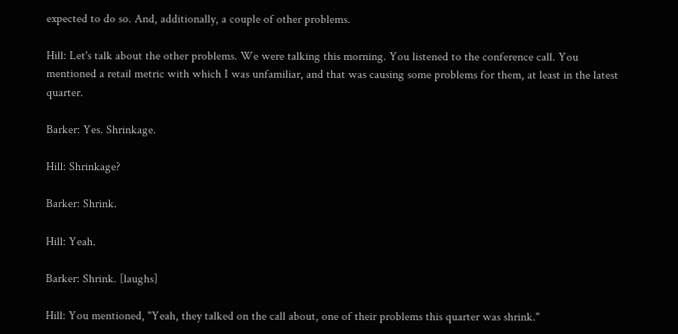expected to do so. And, additionally, a couple of other problems.

Hill: Let's talk about the other problems. We were talking this morning. You listened to the conference call. You mentioned a retail metric with which I was unfamiliar, and that was causing some problems for them, at least in the latest quarter.

Barker: Yes. Shrinkage.

Hill: Shrinkage?

Barker: Shrink.

Hill: Yeah.

Barker: Shrink. [laughs]

Hill: You mentioned, "Yeah, they talked on the call about, one of their problems this quarter was shrink."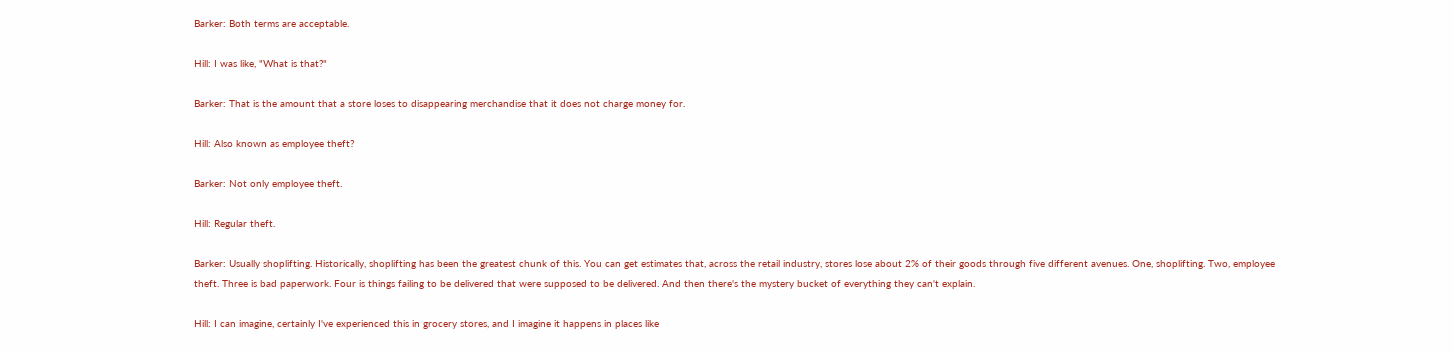Barker: Both terms are acceptable.

Hill: I was like, "What is that?"

Barker: That is the amount that a store loses to disappearing merchandise that it does not charge money for.

Hill: Also known as employee theft?

Barker: Not only employee theft.

Hill: Regular theft.

Barker: Usually shoplifting. Historically, shoplifting has been the greatest chunk of this. You can get estimates that, across the retail industry, stores lose about 2% of their goods through five different avenues. One, shoplifting. Two, employee theft. Three is bad paperwork. Four is things failing to be delivered that were supposed to be delivered. And then there's the mystery bucket of everything they can't explain.

Hill: I can imagine, certainly I've experienced this in grocery stores, and I imagine it happens in places like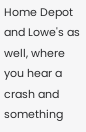Home Depot and Lowe's as well, where you hear a crash and something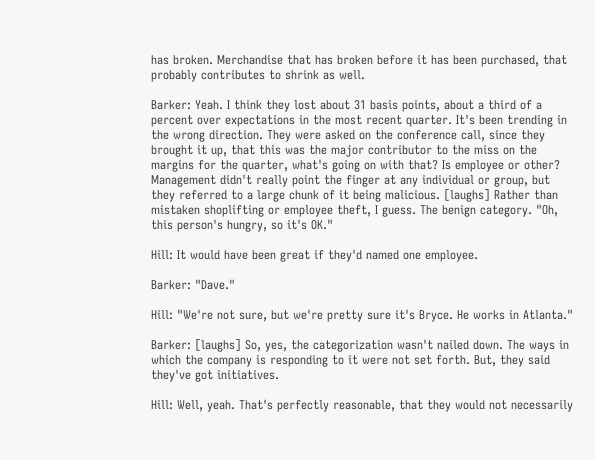has broken. Merchandise that has broken before it has been purchased, that probably contributes to shrink as well.

Barker: Yeah. I think they lost about 31 basis points, about a third of a percent over expectations in the most recent quarter. It's been trending in the wrong direction. They were asked on the conference call, since they brought it up, that this was the major contributor to the miss on the margins for the quarter, what's going on with that? Is employee or other? Management didn't really point the finger at any individual or group, but they referred to a large chunk of it being malicious. [laughs] Rather than mistaken shoplifting or employee theft, I guess. The benign category. "Oh, this person's hungry, so it's OK."

Hill: It would have been great if they'd named one employee.

Barker: "Dave."

Hill: "We're not sure, but we're pretty sure it's Bryce. He works in Atlanta."

Barker: [laughs] So, yes, the categorization wasn't nailed down. The ways in which the company is responding to it were not set forth. But, they said they've got initiatives.

Hill: Well, yeah. That's perfectly reasonable, that they would not necessarily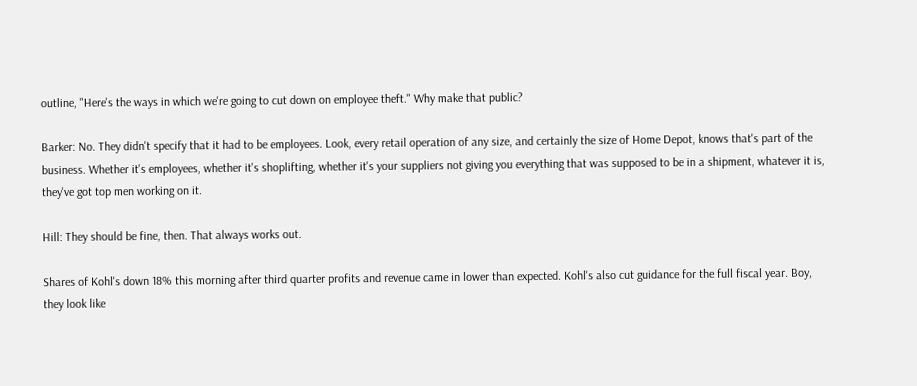outline, "Here's the ways in which we're going to cut down on employee theft." Why make that public?

Barker: No. They didn't specify that it had to be employees. Look, every retail operation of any size, and certainly the size of Home Depot, knows that's part of the business. Whether it's employees, whether it's shoplifting, whether it's your suppliers not giving you everything that was supposed to be in a shipment, whatever it is, they've got top men working on it.

Hill: They should be fine, then. That always works out.

Shares of Kohl's down 18% this morning after third quarter profits and revenue came in lower than expected. Kohl's also cut guidance for the full fiscal year. Boy, they look like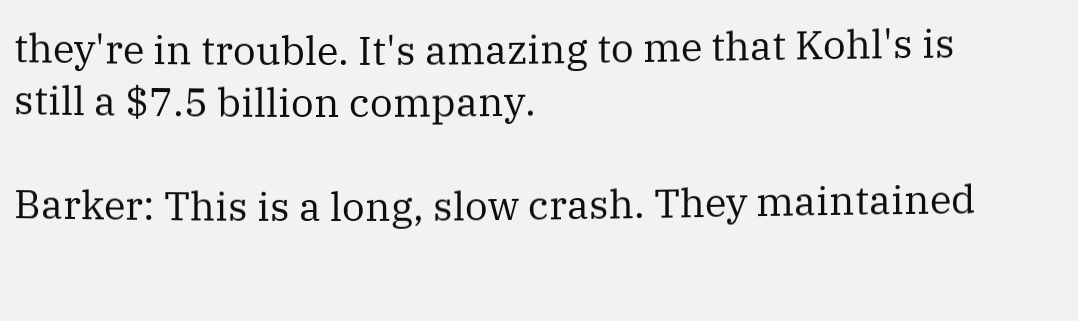they're in trouble. It's amazing to me that Kohl's is still a $7.5 billion company.

Barker: This is a long, slow crash. They maintained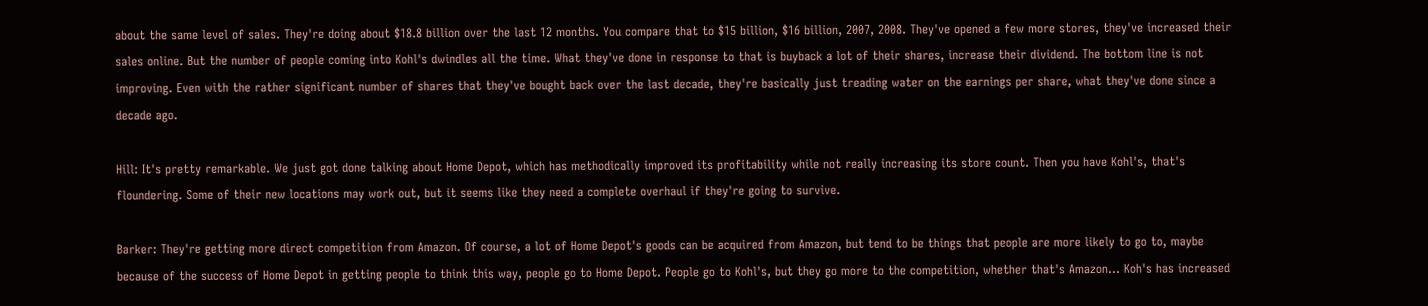about the same level of sales. They're doing about $18.8 billion over the last 12 months. You compare that to $15 billion, $16 billion, 2007, 2008. They've opened a few more stores, they've increased their sales online. But the number of people coming into Kohl's dwindles all the time. What they've done in response to that is buyback a lot of their shares, increase their dividend. The bottom line is not improving. Even with the rather significant number of shares that they've bought back over the last decade, they're basically just treading water on the earnings per share, what they've done since a decade ago.

Hill: It's pretty remarkable. We just got done talking about Home Depot, which has methodically improved its profitability while not really increasing its store count. Then you have Kohl's, that's floundering. Some of their new locations may work out, but it seems like they need a complete overhaul if they're going to survive.

Barker: They're getting more direct competition from Amazon. Of course, a lot of Home Depot's goods can be acquired from Amazon, but tend to be things that people are more likely to go to, maybe because of the success of Home Depot in getting people to think this way, people go to Home Depot. People go to Kohl's, but they go more to the competition, whether that's Amazon... Koh's has increased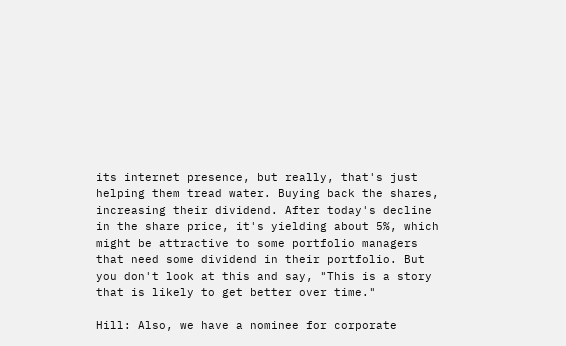its internet presence, but really, that's just helping them tread water. Buying back the shares, increasing their dividend. After today's decline in the share price, it's yielding about 5%, which might be attractive to some portfolio managers that need some dividend in their portfolio. But you don't look at this and say, "This is a story that is likely to get better over time."

Hill: Also, we have a nominee for corporate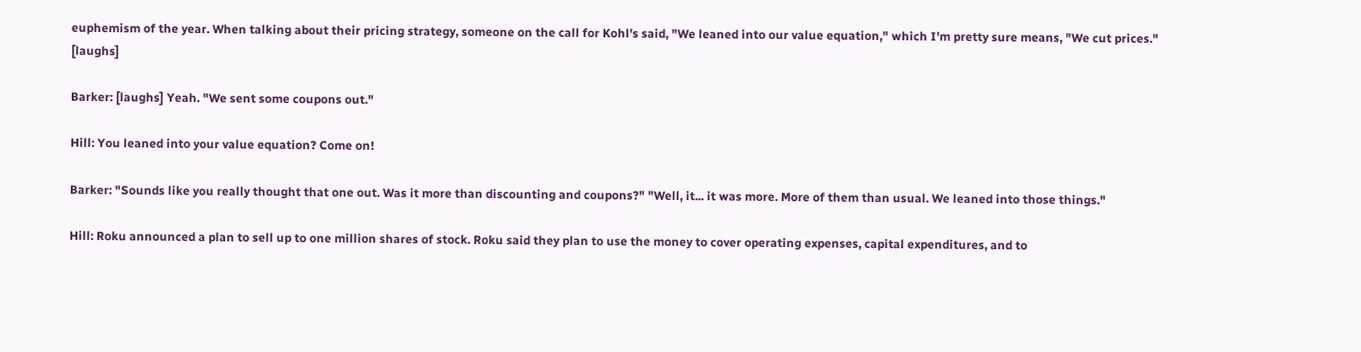euphemism of the year. When talking about their pricing strategy, someone on the call for Kohl's said, "We leaned into our value equation," which I'm pretty sure means, "We cut prices." [laughs]

Barker: [laughs] Yeah. "We sent some coupons out."

Hill: You leaned into your value equation? Come on!

Barker: "Sounds like you really thought that one out. Was it more than discounting and coupons?" "Well, it... it was more. More of them than usual. We leaned into those things."

Hill: Roku announced a plan to sell up to one million shares of stock. Roku said they plan to use the money to cover operating expenses, capital expenditures, and to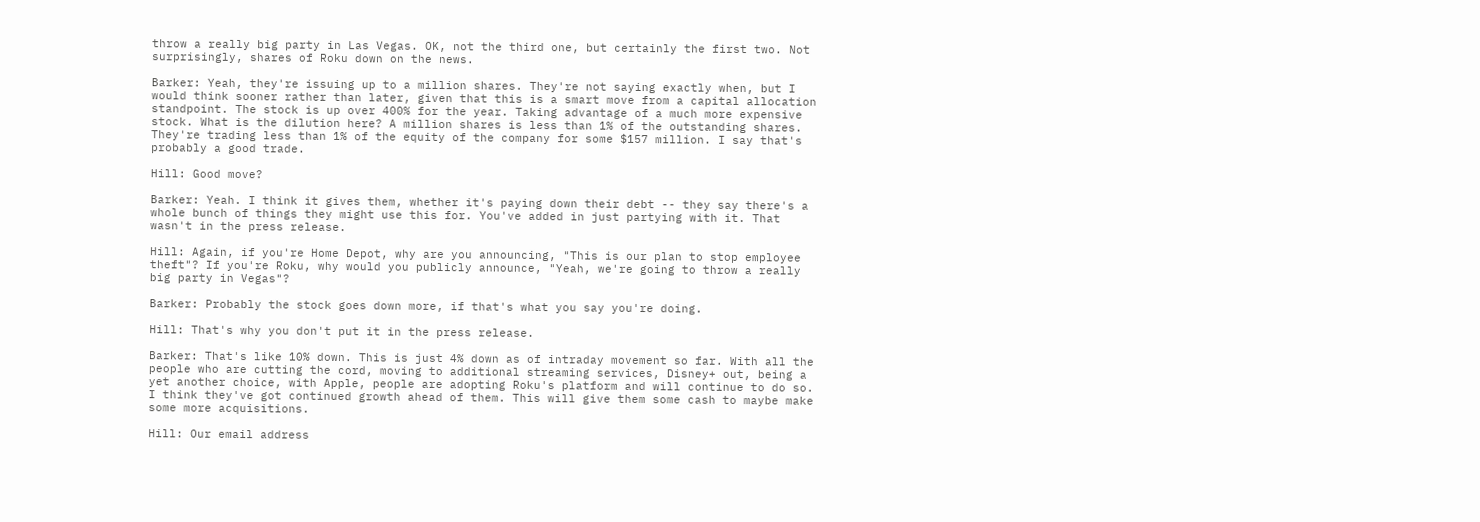throw a really big party in Las Vegas. OK, not the third one, but certainly the first two. Not surprisingly, shares of Roku down on the news.

Barker: Yeah, they're issuing up to a million shares. They're not saying exactly when, but I would think sooner rather than later, given that this is a smart move from a capital allocation standpoint. The stock is up over 400% for the year. Taking advantage of a much more expensive stock. What is the dilution here? A million shares is less than 1% of the outstanding shares. They're trading less than 1% of the equity of the company for some $157 million. I say that's probably a good trade.

Hill: Good move?

Barker: Yeah. I think it gives them, whether it's paying down their debt -- they say there's a whole bunch of things they might use this for. You've added in just partying with it. That wasn't in the press release.

Hill: Again, if you're Home Depot, why are you announcing, "This is our plan to stop employee theft"? If you're Roku, why would you publicly announce, "Yeah, we're going to throw a really big party in Vegas"?

Barker: Probably the stock goes down more, if that's what you say you're doing.

Hill: That's why you don't put it in the press release.

Barker: That's like 10% down. This is just 4% down as of intraday movement so far. With all the people who are cutting the cord, moving to additional streaming services, Disney+ out, being a yet another choice, with Apple, people are adopting Roku's platform and will continue to do so. I think they've got continued growth ahead of them. This will give them some cash to maybe make some more acquisitions.

Hill: Our email address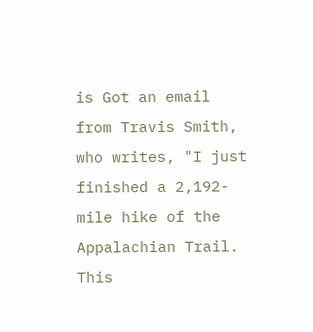is Got an email from Travis Smith, who writes, "I just finished a 2,192-mile hike of the Appalachian Trail. This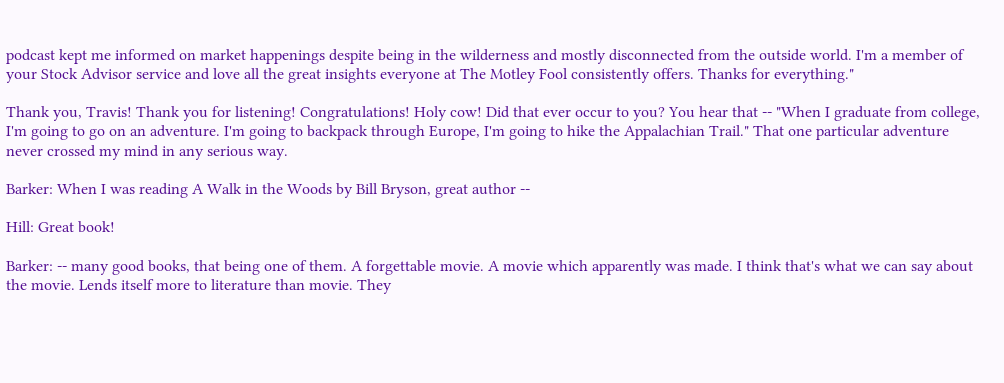podcast kept me informed on market happenings despite being in the wilderness and mostly disconnected from the outside world. I'm a member of your Stock Advisor service and love all the great insights everyone at The Motley Fool consistently offers. Thanks for everything."

Thank you, Travis! Thank you for listening! Congratulations! Holy cow! Did that ever occur to you? You hear that -- "When I graduate from college, I'm going to go on an adventure. I'm going to backpack through Europe, I'm going to hike the Appalachian Trail." That one particular adventure never crossed my mind in any serious way.

Barker: When I was reading A Walk in the Woods by Bill Bryson, great author --

Hill: Great book!

Barker: -- many good books, that being one of them. A forgettable movie. A movie which apparently was made. I think that's what we can say about the movie. Lends itself more to literature than movie. They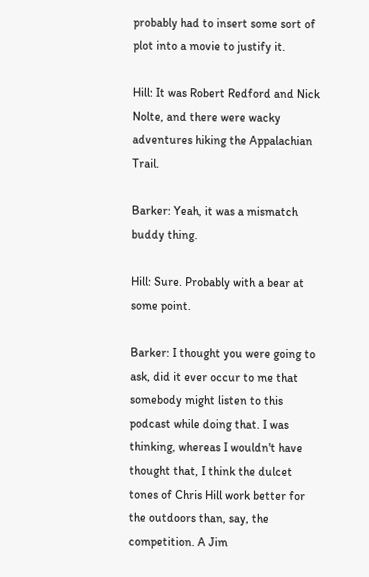probably had to insert some sort of plot into a movie to justify it.

Hill: It was Robert Redford and Nick Nolte, and there were wacky adventures hiking the Appalachian Trail.

Barker: Yeah, it was a mismatch buddy thing.

Hill: Sure. Probably with a bear at some point.

Barker: I thought you were going to ask, did it ever occur to me that somebody might listen to this podcast while doing that. I was thinking, whereas I wouldn't have thought that, I think the dulcet tones of Chris Hill work better for the outdoors than, say, the competition. A Jim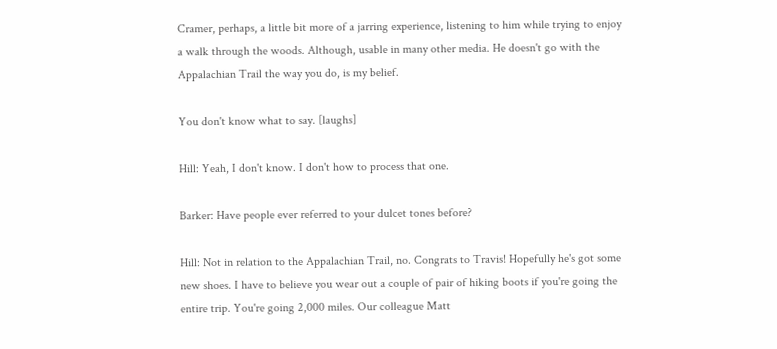Cramer, perhaps, a little bit more of a jarring experience, listening to him while trying to enjoy a walk through the woods. Although, usable in many other media. He doesn't go with the Appalachian Trail the way you do, is my belief.

You don't know what to say. [laughs]

Hill: Yeah, I don't know. I don't how to process that one.

Barker: Have people ever referred to your dulcet tones before?

Hill: Not in relation to the Appalachian Trail, no. Congrats to Travis! Hopefully he's got some new shoes. I have to believe you wear out a couple of pair of hiking boots if you're going the entire trip. You're going 2,000 miles. Our colleague Matt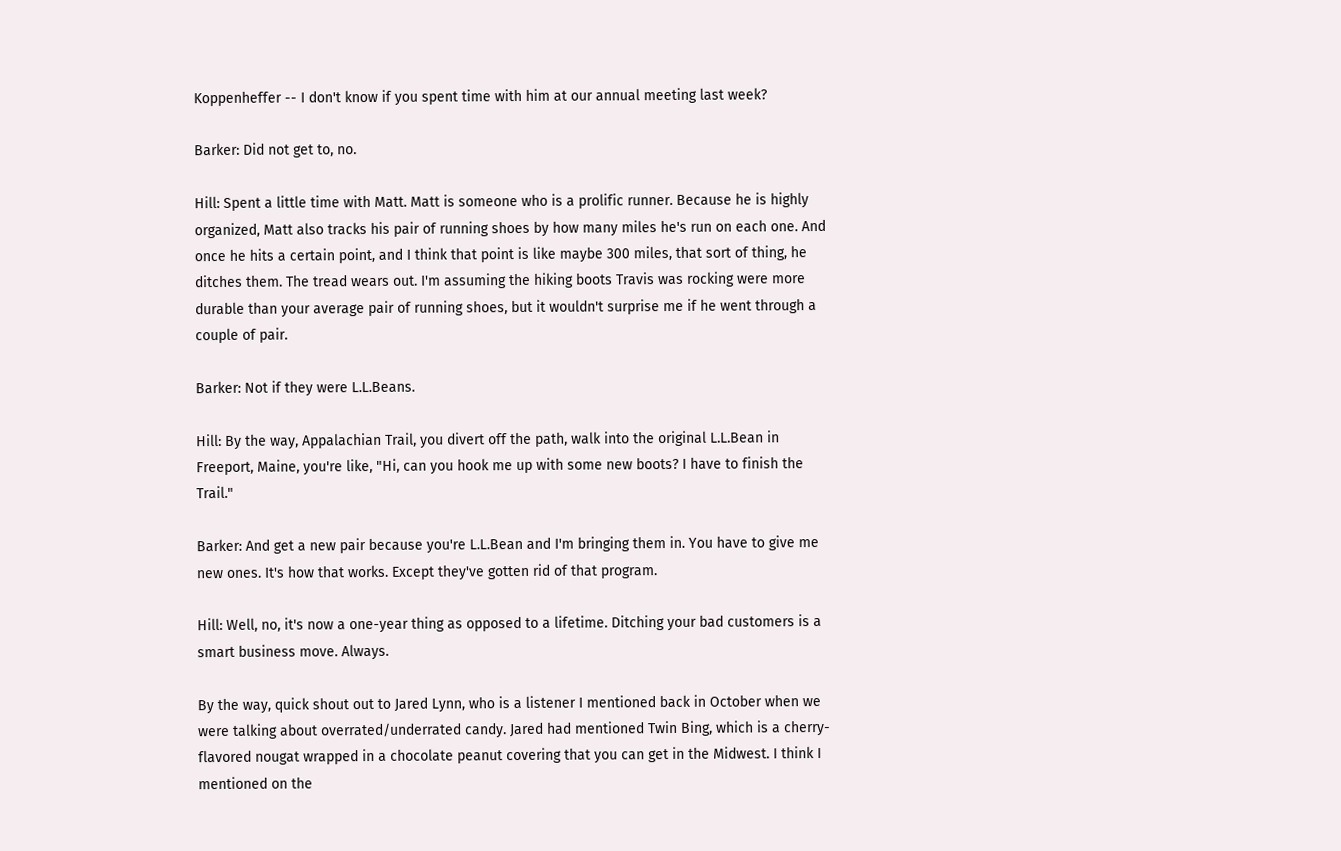Koppenheffer -- I don't know if you spent time with him at our annual meeting last week?

Barker: Did not get to, no.

Hill: Spent a little time with Matt. Matt is someone who is a prolific runner. Because he is highly organized, Matt also tracks his pair of running shoes by how many miles he's run on each one. And once he hits a certain point, and I think that point is like maybe 300 miles, that sort of thing, he ditches them. The tread wears out. I'm assuming the hiking boots Travis was rocking were more durable than your average pair of running shoes, but it wouldn't surprise me if he went through a couple of pair.

Barker: Not if they were L.L.Beans.

Hill: By the way, Appalachian Trail, you divert off the path, walk into the original L.L.Bean in Freeport, Maine, you're like, "Hi, can you hook me up with some new boots? I have to finish the Trail."

Barker: And get a new pair because you're L.L.Bean and I'm bringing them in. You have to give me new ones. It's how that works. Except they've gotten rid of that program.

Hill: Well, no, it's now a one-year thing as opposed to a lifetime. Ditching your bad customers is a smart business move. Always.

By the way, quick shout out to Jared Lynn, who is a listener I mentioned back in October when we were talking about overrated/underrated candy. Jared had mentioned Twin Bing, which is a cherry-flavored nougat wrapped in a chocolate peanut covering that you can get in the Midwest. I think I mentioned on the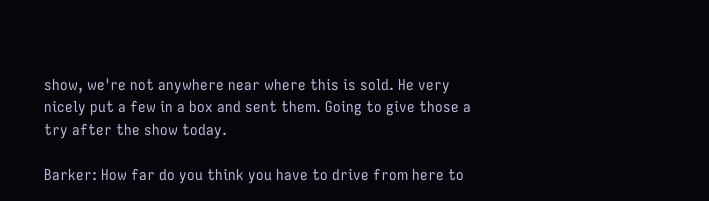show, we're not anywhere near where this is sold. He very nicely put a few in a box and sent them. Going to give those a try after the show today.

Barker: How far do you think you have to drive from here to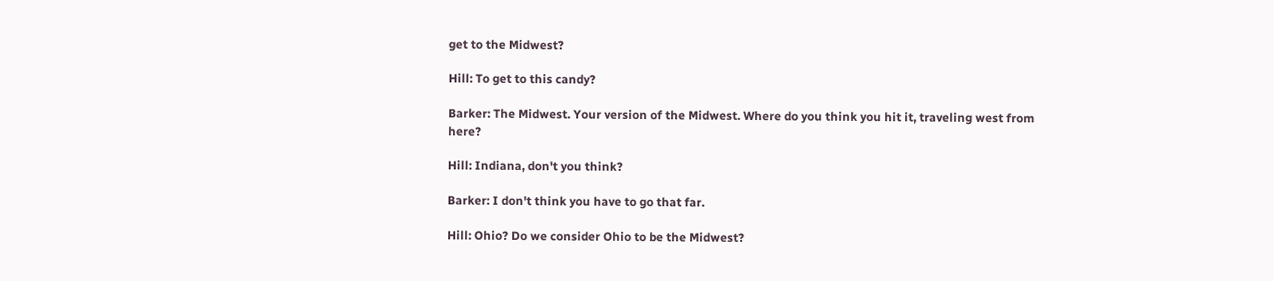get to the Midwest?

Hill: To get to this candy?

Barker: The Midwest. Your version of the Midwest. Where do you think you hit it, traveling west from here?

Hill: Indiana, don't you think?

Barker: I don't think you have to go that far.

Hill: Ohio? Do we consider Ohio to be the Midwest?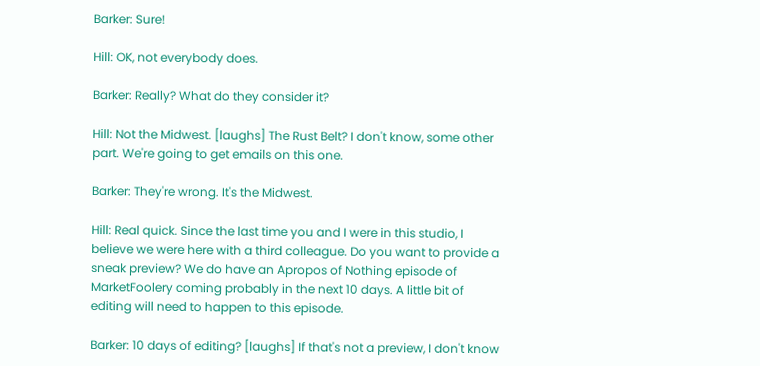Barker: Sure!

Hill: OK, not everybody does.

Barker: Really? What do they consider it?

Hill: Not the Midwest. [laughs] The Rust Belt? I don't know, some other part. We're going to get emails on this one.

Barker: They're wrong. It's the Midwest.

Hill: Real quick. Since the last time you and I were in this studio, I believe we were here with a third colleague. Do you want to provide a sneak preview? We do have an Apropos of Nothing episode of MarketFoolery coming probably in the next 10 days. A little bit of editing will need to happen to this episode.

Barker: 10 days of editing? [laughs] If that's not a preview, I don't know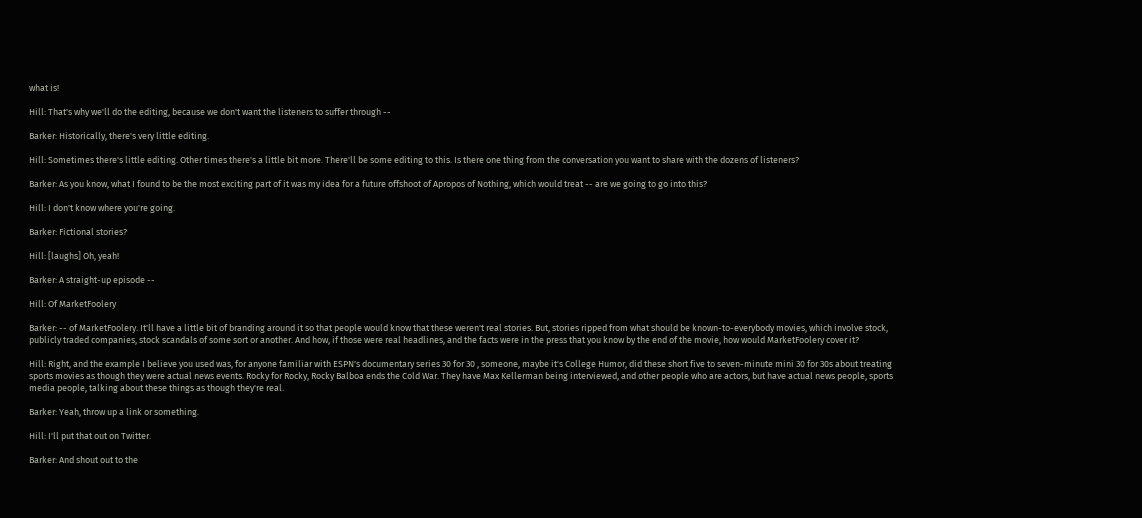what is!

Hill: That's why we'll do the editing, because we don't want the listeners to suffer through --

Barker: Historically, there's very little editing.

Hill: Sometimes there's little editing. Other times there's a little bit more. There'll be some editing to this. Is there one thing from the conversation you want to share with the dozens of listeners?

Barker: As you know, what I found to be the most exciting part of it was my idea for a future offshoot of Apropos of Nothing, which would treat -- are we going to go into this?

Hill: I don't know where you're going.

Barker: Fictional stories?

Hill: [laughs] Oh, yeah!

Barker: A straight-up episode --

Hill: Of MarketFoolery

Barker: -- of MarketFoolery. It'll have a little bit of branding around it so that people would know that these weren't real stories. But, stories ripped from what should be known-to-everybody movies, which involve stock, publicly traded companies, stock scandals of some sort or another. And how, if those were real headlines, and the facts were in the press that you know by the end of the movie, how would MarketFoolery cover it?

Hill: Right, and the example I believe you used was, for anyone familiar with ESPN's documentary series 30 for 30 , someone, maybe it's College Humor, did these short five to seven-minute mini 30 for 30s about treating sports movies as though they were actual news events. Rocky for Rocky, Rocky Balboa ends the Cold War. They have Max Kellerman being interviewed, and other people who are actors, but have actual news people, sports media people, talking about these things as though they're real.

Barker: Yeah, throw up a link or something.

Hill: I'll put that out on Twitter.

Barker: And shout out to the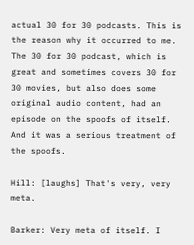actual 30 for 30 podcasts. This is the reason why it occurred to me. The 30 for 30 podcast, which is great and sometimes covers 30 for 30 movies, but also does some original audio content, had an episode on the spoofs of itself. And it was a serious treatment of the spoofs.

Hill: [laughs] That's very, very meta.

Barker: Very meta of itself. I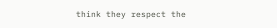think they respect the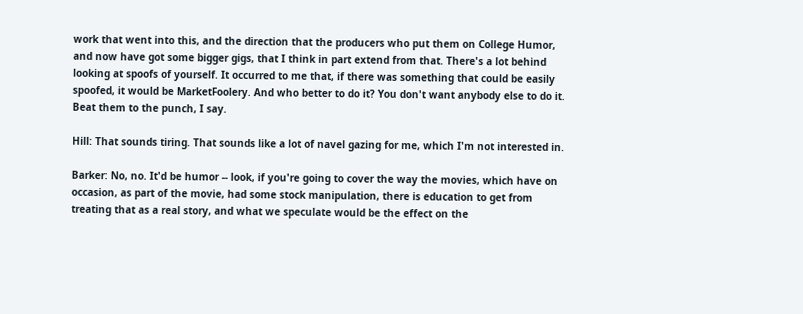work that went into this, and the direction that the producers who put them on College Humor, and now have got some bigger gigs, that I think in part extend from that. There's a lot behind looking at spoofs of yourself. It occurred to me that, if there was something that could be easily spoofed, it would be MarketFoolery. And who better to do it? You don't want anybody else to do it. Beat them to the punch, I say.

Hill: That sounds tiring. That sounds like a lot of navel gazing for me, which I'm not interested in.

Barker: No, no. It'd be humor -- look, if you're going to cover the way the movies, which have on occasion, as part of the movie, had some stock manipulation, there is education to get from treating that as a real story, and what we speculate would be the effect on the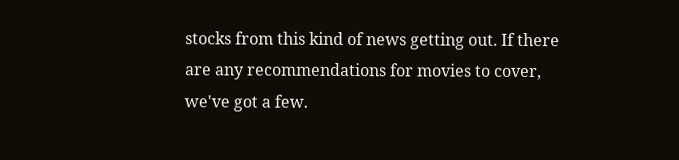stocks from this kind of news getting out. If there are any recommendations for movies to cover, we've got a few.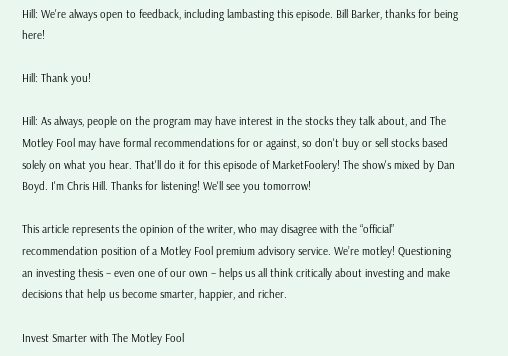Hill: We're always open to feedback, including lambasting this episode. Bill Barker, thanks for being here!

Hill: Thank you!

Hill: As always, people on the program may have interest in the stocks they talk about, and The Motley Fool may have formal recommendations for or against, so don't buy or sell stocks based solely on what you hear. That'll do it for this episode of MarketFoolery! The show's mixed by Dan Boyd. I'm Chris Hill. Thanks for listening! We'll see you tomorrow!

This article represents the opinion of the writer, who may disagree with the “official” recommendation position of a Motley Fool premium advisory service. We’re motley! Questioning an investing thesis – even one of our own – helps us all think critically about investing and make decisions that help us become smarter, happier, and richer.

Invest Smarter with The Motley Fool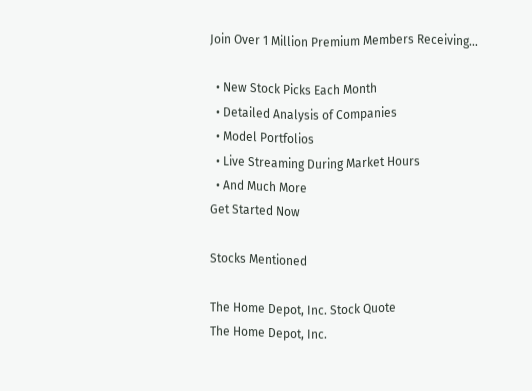Join Over 1 Million Premium Members Receiving…

  • New Stock Picks Each Month
  • Detailed Analysis of Companies
  • Model Portfolios
  • Live Streaming During Market Hours
  • And Much More
Get Started Now

Stocks Mentioned

The Home Depot, Inc. Stock Quote
The Home Depot, Inc.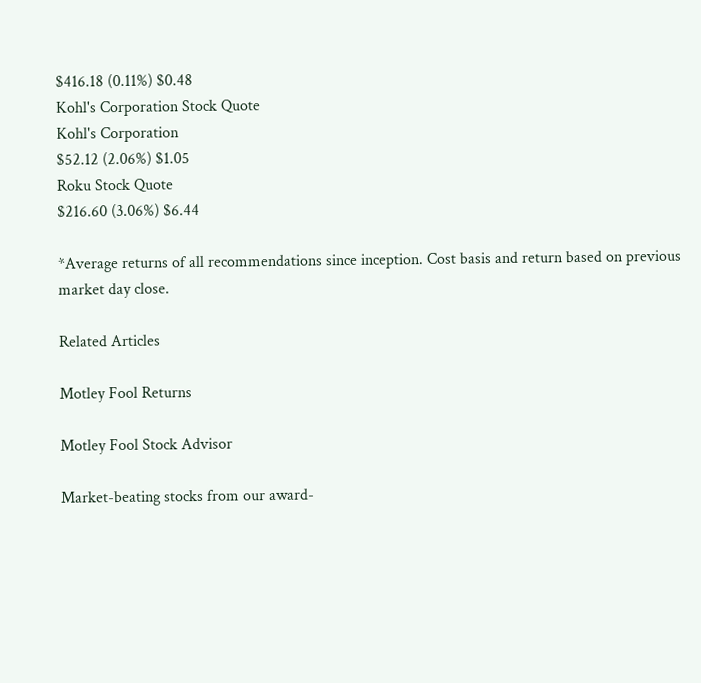$416.18 (0.11%) $0.48
Kohl's Corporation Stock Quote
Kohl's Corporation
$52.12 (2.06%) $1.05
Roku Stock Quote
$216.60 (3.06%) $6.44

*Average returns of all recommendations since inception. Cost basis and return based on previous market day close.

Related Articles

Motley Fool Returns

Motley Fool Stock Advisor

Market-beating stocks from our award-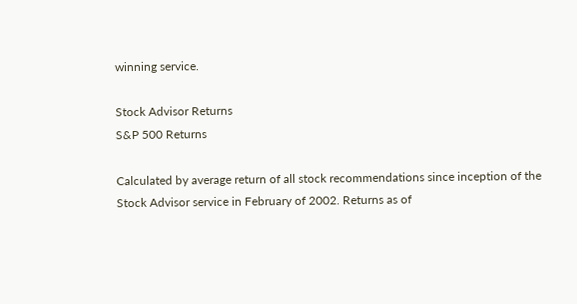winning service.

Stock Advisor Returns
S&P 500 Returns

Calculated by average return of all stock recommendations since inception of the Stock Advisor service in February of 2002. Returns as of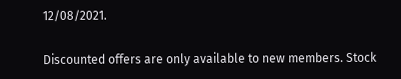12/08/2021.

Discounted offers are only available to new members. Stock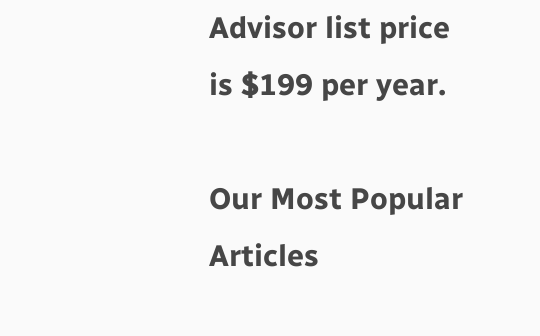Advisor list price is $199 per year.

Our Most Popular Articles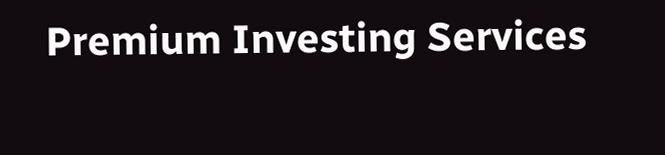Premium Investing Services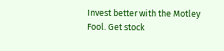Invest better with the Motley Fool. Get stock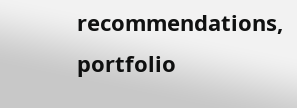recommendations, portfolio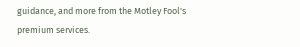guidance, and more from the Motley Fool's premium services.